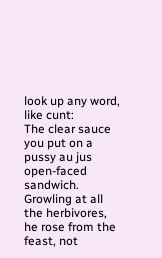look up any word, like cunt:
The clear sauce you put on a pussy au jus open-faced sandwich.
Growling at all the herbivores, he rose from the feast, not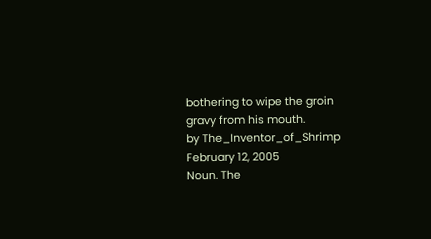bothering to wipe the groin gravy from his mouth.
by The_Inventor_of_Shrimp February 12, 2005
Noun. The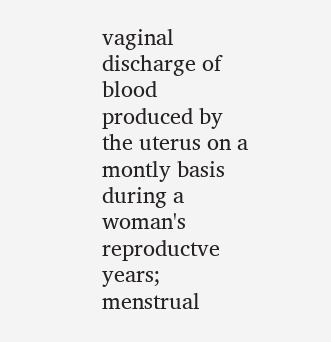vaginal discharge of blood produced by the uterus on a montly basis during a woman's reproductve years; menstrual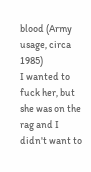blood (Army usage, circa 1985)
I wanted to fuck her, but she was on the rag and I didn't want to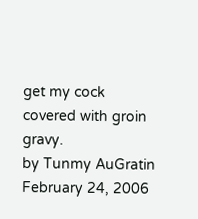get my cock covered with groin gravy.
by Tunmy AuGratin February 24, 2006